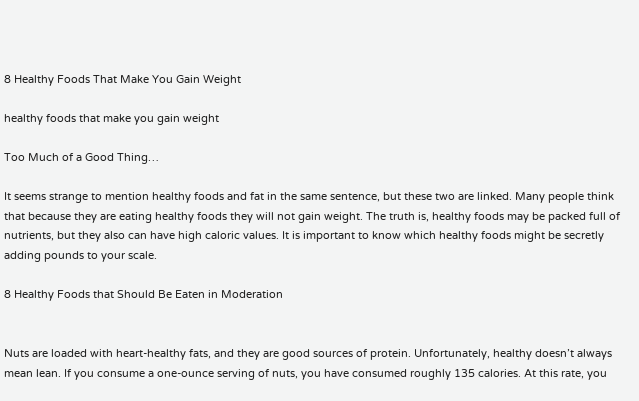8 Healthy Foods That Make You Gain Weight

healthy foods that make you gain weight

Too Much of a Good Thing…

It seems strange to mention healthy foods and fat in the same sentence, but these two are linked. Many people think that because they are eating healthy foods they will not gain weight. The truth is, healthy foods may be packed full of nutrients, but they also can have high caloric values. It is important to know which healthy foods might be secretly adding pounds to your scale.

8 Healthy Foods that Should Be Eaten in Moderation


Nuts are loaded with heart-healthy fats, and they are good sources of protein. Unfortunately, healthy doesn’t always mean lean. If you consume a one-ounce serving of nuts, you have consumed roughly 135 calories. At this rate, you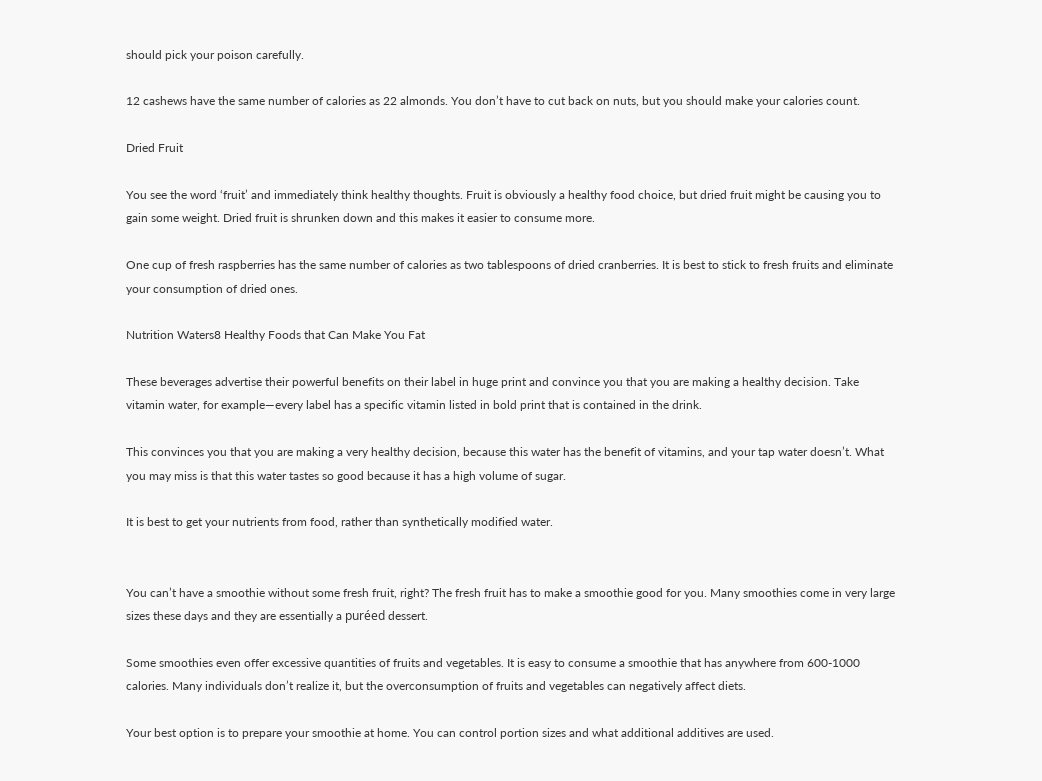should pick your poison carefully.

12 cashews have the same number of calories as 22 almonds. You don’t have to cut back on nuts, but you should make your calories count.

Dried Fruit

You see the word ‘fruit’ and immediately think healthy thoughts. Fruit is obviously a healthy food choice, but dried fruit might be causing you to gain some weight. Dried fruit is shrunken down and this makes it easier to consume more.

One cup of fresh raspberries has the same number of calories as two tablespoons of dried cranberries. It is best to stick to fresh fruits and eliminate your consumption of dried ones.

Nutrition Waters8 Healthy Foods that Can Make You Fat

These beverages advertise their powerful benefits on their label in huge print and convince you that you are making a healthy decision. Take vitamin water, for example—every label has a specific vitamin listed in bold print that is contained in the drink.

This convinces you that you are making a very healthy decision, because this water has the benefit of vitamins, and your tap water doesn’t. What you may miss is that this water tastes so good because it has a high volume of sugar.

It is best to get your nutrients from food, rather than synthetically modified water.


You can’t have a smoothie without some fresh fruit, right? The fresh fruit has to make a smoothie good for you. Many smoothies come in very large sizes these days and they are essentially a puréed dessert.

Some smoothies even offer excessive quantities of fruits and vegetables. It is easy to consume a smoothie that has anywhere from 600-1000 calories. Many individuals don’t realize it, but the overconsumption of fruits and vegetables can negatively affect diets.

Your best option is to prepare your smoothie at home. You can control portion sizes and what additional additives are used.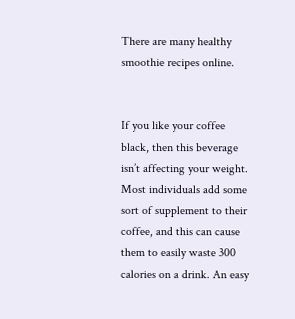There are many healthy smoothie recipes online.


If you like your coffee black, then this beverage isn’t affecting your weight. Most individuals add some sort of supplement to their coffee, and this can cause them to easily waste 300 calories on a drink. An easy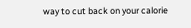way to cut back on your calorie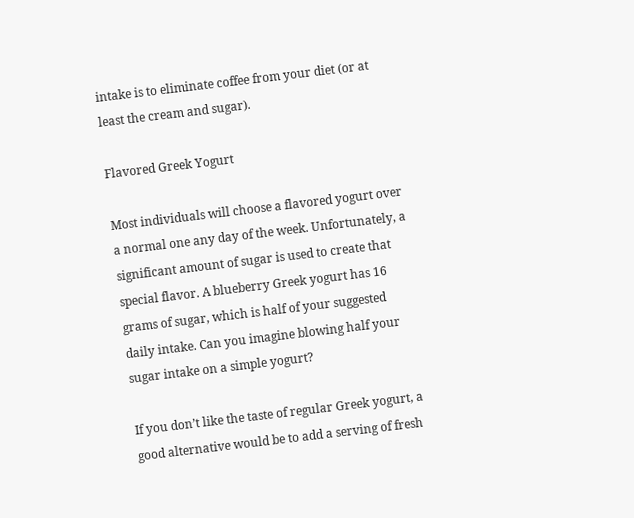intake is to eliminate coffee from your diet (or at least the cream and sugar).

Flavored Greek Yogurt

Most individuals will choose a flavored yogurt over a normal one any day of the week. Unfortunately, a significant amount of sugar is used to create that special flavor. A blueberry Greek yogurt has 16 grams of sugar, which is half of your suggested daily intake. Can you imagine blowing half your sugar intake on a simple yogurt?

If you don’t like the taste of regular Greek yogurt, a good alternative would be to add a serving of fresh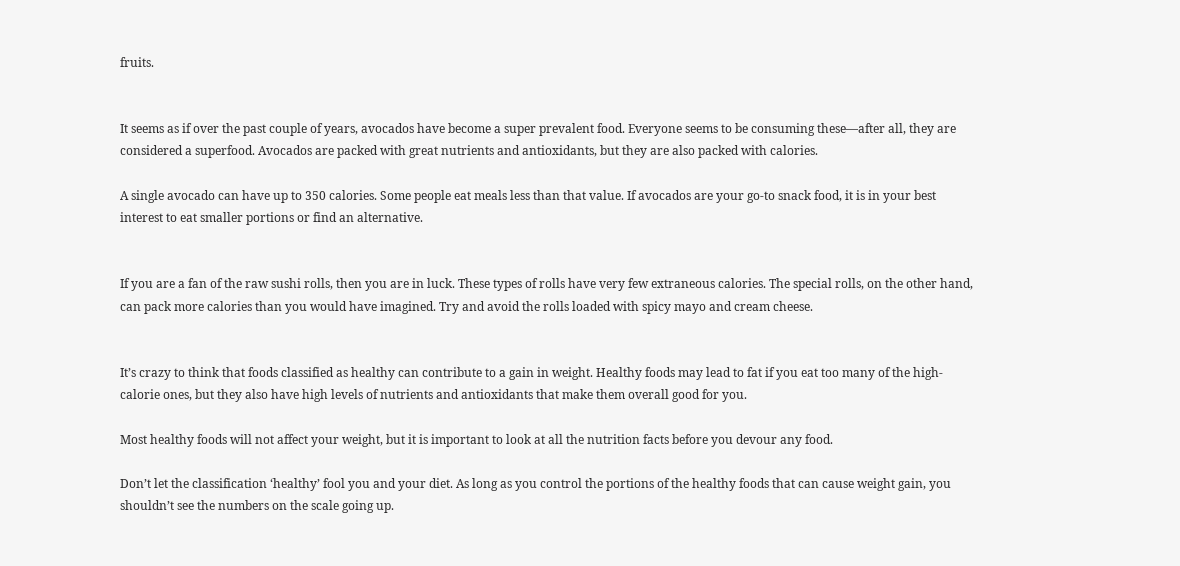fruits.


It seems as if over the past couple of years, avocados have become a super prevalent food. Everyone seems to be consuming these—after all, they are considered a superfood. Avocados are packed with great nutrients and antioxidants, but they are also packed with calories.

A single avocado can have up to 350 calories. Some people eat meals less than that value. If avocados are your go-to snack food, it is in your best interest to eat smaller portions or find an alternative.


If you are a fan of the raw sushi rolls, then you are in luck. These types of rolls have very few extraneous calories. The special rolls, on the other hand, can pack more calories than you would have imagined. Try and avoid the rolls loaded with spicy mayo and cream cheese.


It’s crazy to think that foods classified as healthy can contribute to a gain in weight. Healthy foods may lead to fat if you eat too many of the high-calorie ones, but they also have high levels of nutrients and antioxidants that make them overall good for you.

Most healthy foods will not affect your weight, but it is important to look at all the nutrition facts before you devour any food.

Don’t let the classification ‘healthy’ fool you and your diet. As long as you control the portions of the healthy foods that can cause weight gain, you shouldn’t see the numbers on the scale going up.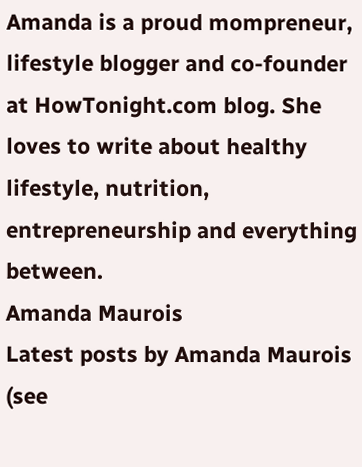Amanda is a proud mompreneur, lifestyle blogger and co-founder at HowTonight.com blog. She loves to write about healthy lifestyle, nutrition, entrepreneurship and everything between.
Amanda Maurois
Latest posts by Amanda Maurois (see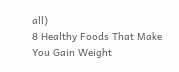all)
8 Healthy Foods That Make You Gain Weight